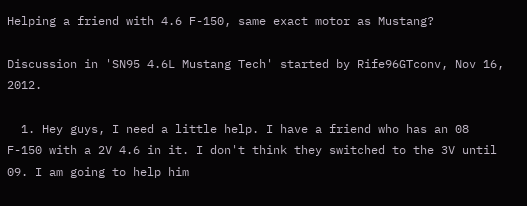Helping a friend with 4.6 F-150, same exact motor as Mustang?

Discussion in 'SN95 4.6L Mustang Tech' started by Rife96GTconv, Nov 16, 2012.

  1. Hey guys, I need a little help. I have a friend who has an 08 F-150 with a 2V 4.6 in it. I don't think they switched to the 3V until 09. I am going to help him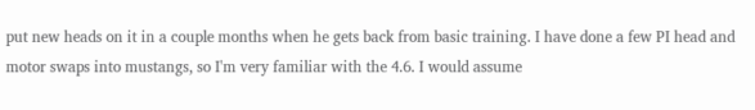put new heads on it in a couple months when he gets back from basic training. I have done a few PI head and motor swaps into mustangs, so I'm very familiar with the 4.6. I would assume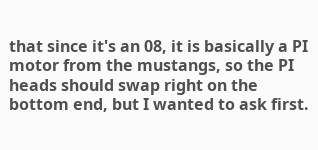that since it's an 08, it is basically a PI motor from the mustangs, so the PI heads should swap right on the bottom end, but I wanted to ask first.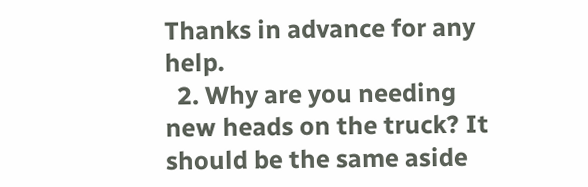Thanks in advance for any help.
  2. Why are you needing new heads on the truck? It should be the same aside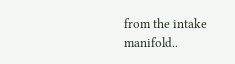from the intake manifold..